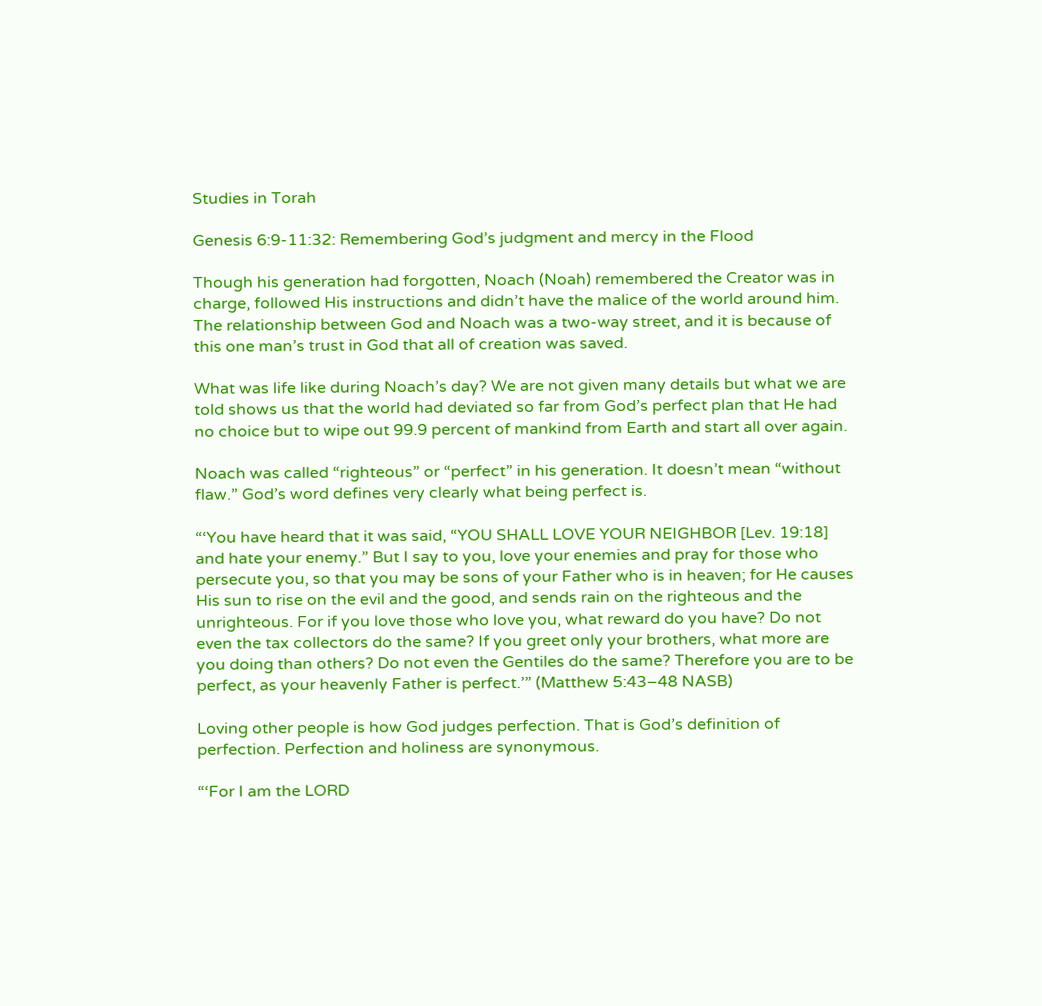Studies in Torah

Genesis 6:9-11:32: Remembering God’s judgment and mercy in the Flood

Though his generation had forgotten, Noach (Noah) remembered the Creator was in charge, followed His instructions and didn’t have the malice of the world around him. The relationship between God and Noach was a two-way street, and it is because of this one man’s trust in God that all of creation was saved.

What was life like during Noach’s day? We are not given many details but what we are told shows us that the world had deviated so far from God’s perfect plan that He had no choice but to wipe out 99.9 percent of mankind from Earth and start all over again.

Noach was called “righteous” or “perfect” in his generation. It doesn’t mean “without flaw.” God’s word defines very clearly what being perfect is.

“‘You have heard that it was said, “YOU SHALL LOVE YOUR NEIGHBOR [Lev. 19:18] and hate your enemy.” But I say to you, love your enemies and pray for those who persecute you, so that you may be sons of your Father who is in heaven; for He causes His sun to rise on the evil and the good, and sends rain on the righteous and the unrighteous. For if you love those who love you, what reward do you have? Do not even the tax collectors do the same? If you greet only your brothers, what more are you doing than others? Do not even the Gentiles do the same? Therefore you are to be perfect, as your heavenly Father is perfect.’” (Matthew 5:43–48 NASB)

Loving other people is how God judges perfection. That is God’s definition of perfection. Perfection and holiness are synonymous.

“‘For I am the LORD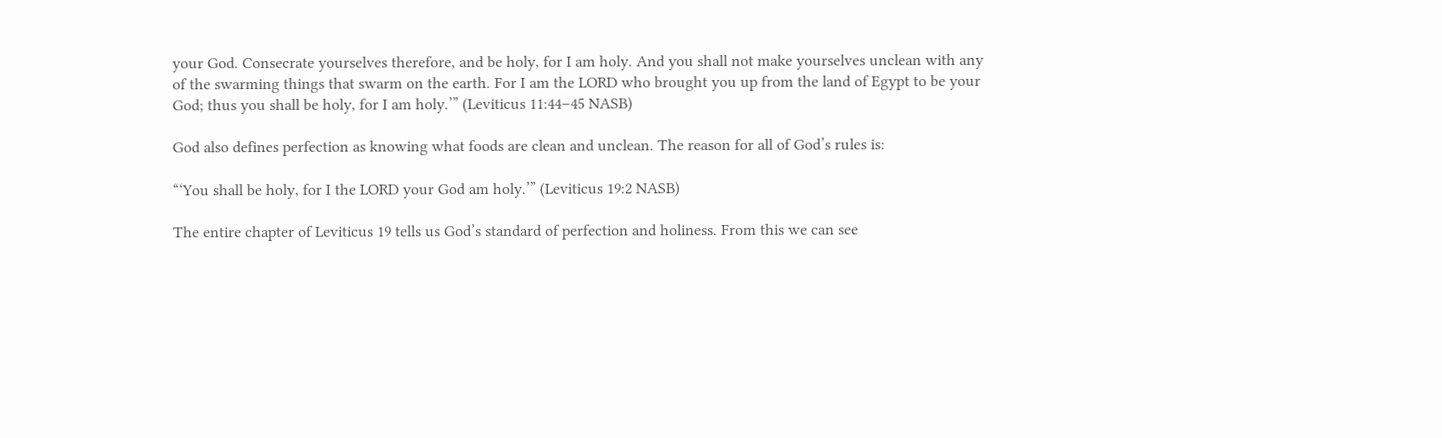your God. Consecrate yourselves therefore, and be holy, for I am holy. And you shall not make yourselves unclean with any of the swarming things that swarm on the earth. For I am the LORD who brought you up from the land of Egypt to be your God; thus you shall be holy, for I am holy.’” (Leviticus 11:44–45 NASB)

God also defines perfection as knowing what foods are clean and unclean. The reason for all of God’s rules is:

“‘You shall be holy, for I the LORD your God am holy.’” (Leviticus 19:2 NASB)

The entire chapter of Leviticus 19 tells us God’s standard of perfection and holiness. From this we can see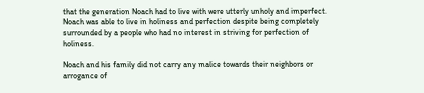that the generation Noach had to live with were utterly unholy and imperfect. Noach was able to live in holiness and perfection despite being completely surrounded by a people who had no interest in striving for perfection of holiness.

Noach and his family did not carry any malice towards their neighbors or arrogance of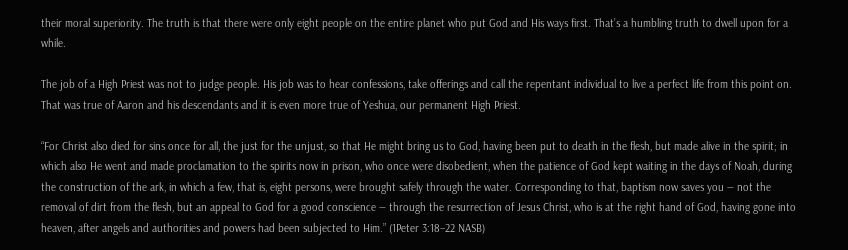their moral superiority. The truth is that there were only eight people on the entire planet who put God and His ways first. That’s a humbling truth to dwell upon for a while.

The job of a High Priest was not to judge people. His job was to hear confessions, take offerings and call the repentant individual to live a perfect life from this point on. That was true of Aaron and his descendants and it is even more true of Yeshua, our permanent High Priest.

“For Christ also died for sins once for all, the just for the unjust, so that He might bring us to God, having been put to death in the flesh, but made alive in the spirit; in which also He went and made proclamation to the spirits now in prison, who once were disobedient, when the patience of God kept waiting in the days of Noah, during the construction of the ark, in which a few, that is, eight persons, were brought safely through the water. Corresponding to that, baptism now saves you ― not the removal of dirt from the flesh, but an appeal to God for a good conscience ― through the resurrection of Jesus Christ, who is at the right hand of God, having gone into heaven, after angels and authorities and powers had been subjected to Him.” (1Peter 3:18–22 NASB)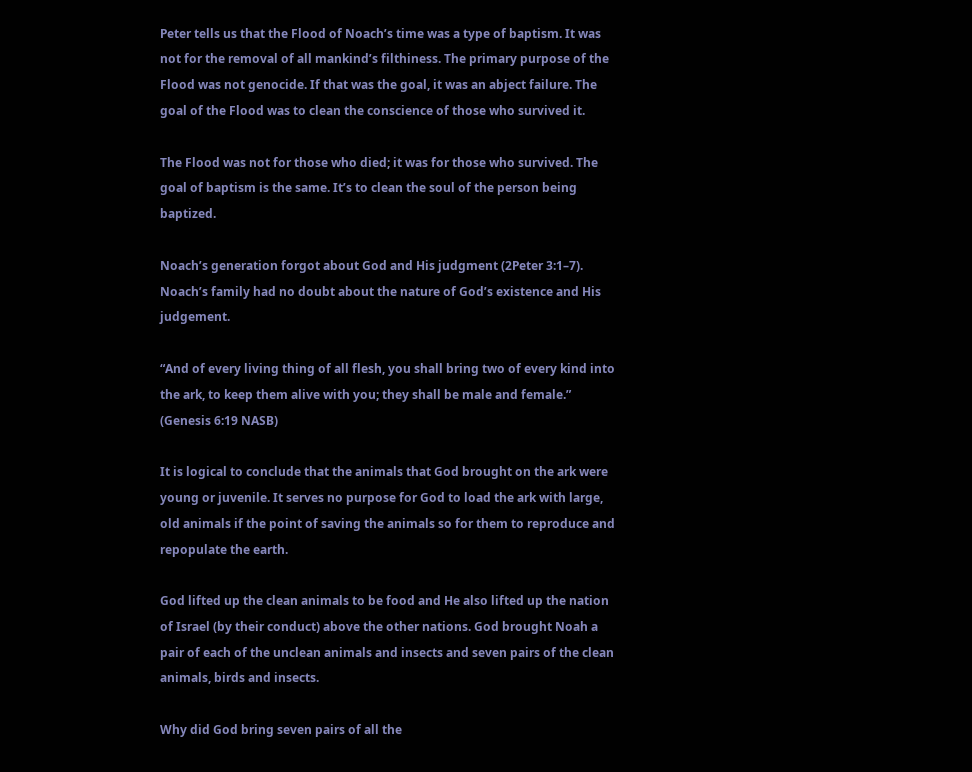Peter tells us that the Flood of Noach’s time was a type of baptism. It was not for the removal of all mankind’s filthiness. The primary purpose of the Flood was not genocide. If that was the goal, it was an abject failure. The goal of the Flood was to clean the conscience of those who survived it.

The Flood was not for those who died; it was for those who survived. The goal of baptism is the same. It’s to clean the soul of the person being baptized.

Noach’s generation forgot about God and His judgment (2Peter 3:1–7). Noach’s family had no doubt about the nature of God’s existence and His judgement.

“And of every living thing of all flesh, you shall bring two of every kind into the ark, to keep them alive with you; they shall be male and female.” (Genesis 6:19 NASB)

It is logical to conclude that the animals that God brought on the ark were young or juvenile. It serves no purpose for God to load the ark with large, old animals if the point of saving the animals so for them to reproduce and repopulate the earth.

God lifted up the clean animals to be food and He also lifted up the nation of Israel (by their conduct) above the other nations. God brought Noah a pair of each of the unclean animals and insects and seven pairs of the clean animals, birds and insects.

Why did God bring seven pairs of all the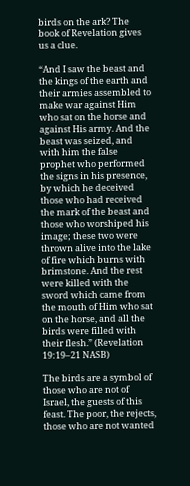birds on the ark? The book of Revelation gives us a clue.

“And I saw the beast and the kings of the earth and their armies assembled to make war against Him who sat on the horse and against His army. And the beast was seized, and with him the false prophet who performed the signs in his presence, by which he deceived those who had received the mark of the beast and those who worshiped his image; these two were thrown alive into the lake of fire which burns with brimstone. And the rest were killed with the sword which came from the mouth of Him who sat on the horse, and all the birds were filled with their flesh.” (Revelation 19:19–21 NASB)

The birds are a symbol of those who are not of Israel, the guests of this feast. The poor, the rejects, those who are not wanted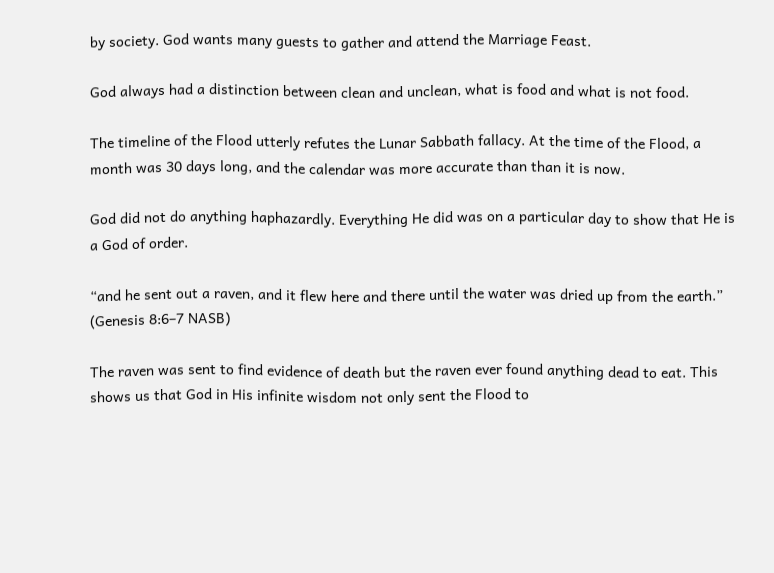by society. God wants many guests to gather and attend the Marriage Feast.

God always had a distinction between clean and unclean, what is food and what is not food.

The timeline of the Flood utterly refutes the Lunar Sabbath fallacy. At the time of the Flood, a month was 30 days long, and the calendar was more accurate than than it is now.

God did not do anything haphazardly. Everything He did was on a particular day to show that He is a God of order.

“and he sent out a raven, and it flew here and there until the water was dried up from the earth.” (Genesis 8:6–7 NASB)

The raven was sent to find evidence of death but the raven ever found anything dead to eat. This shows us that God in His infinite wisdom not only sent the Flood to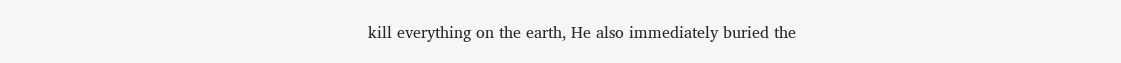kill everything on the earth, He also immediately buried the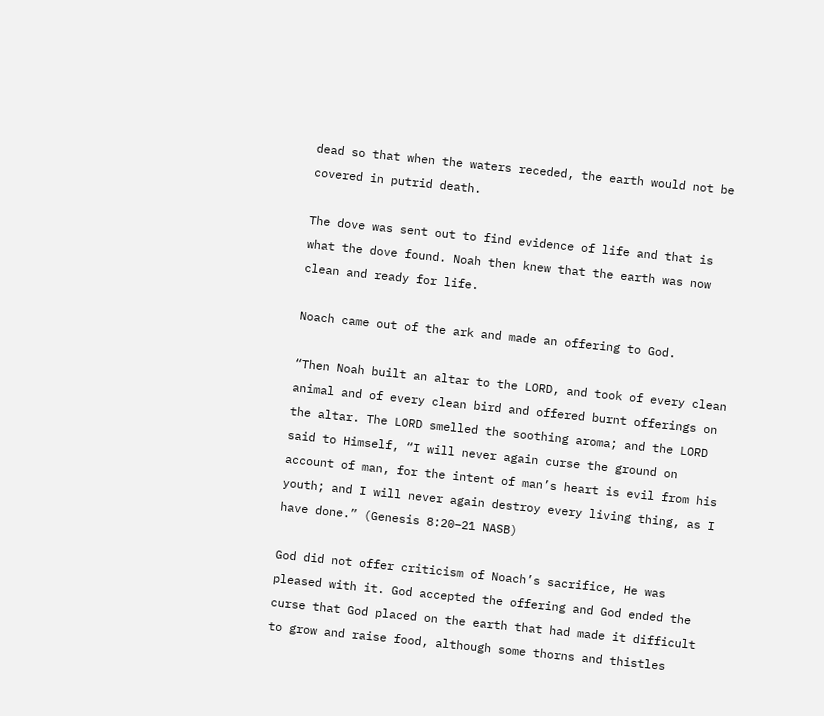dead so that when the waters receded, the earth would not be covered in putrid death.

The dove was sent out to find evidence of life and that is what the dove found. Noah then knew that the earth was now clean and ready for life.

Noach came out of the ark and made an offering to God.

“Then Noah built an altar to the LORD, and took of every clean animal and of every clean bird and offered burnt offerings on the altar. The LORD smelled the soothing aroma; and the LORD said to Himself, “I will never again curse the ground on account of man, for the intent of man’s heart is evil from his youth; and I will never again destroy every living thing, as I have done.” (Genesis 8:20–21 NASB)

God did not offer criticism of Noach’s sacrifice, He was pleased with it. God accepted the offering and God ended the curse that God placed on the earth that had made it difficult to grow and raise food, although some thorns and thistles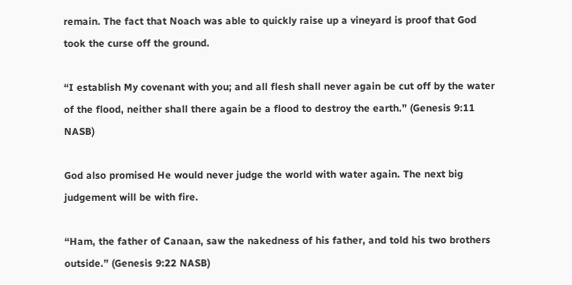remain. The fact that Noach was able to quickly raise up a vineyard is proof that God took the curse off the ground.

“I establish My covenant with you; and all flesh shall never again be cut off by the water of the flood, neither shall there again be a flood to destroy the earth.” (Genesis 9:11 NASB)

God also promised He would never judge the world with water again. The next big judgement will be with fire.

“Ham, the father of Canaan, saw the nakedness of his father, and told his two brothers outside.” (Genesis 9:22 NASB)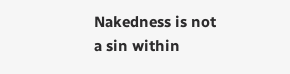Nakedness is not a sin within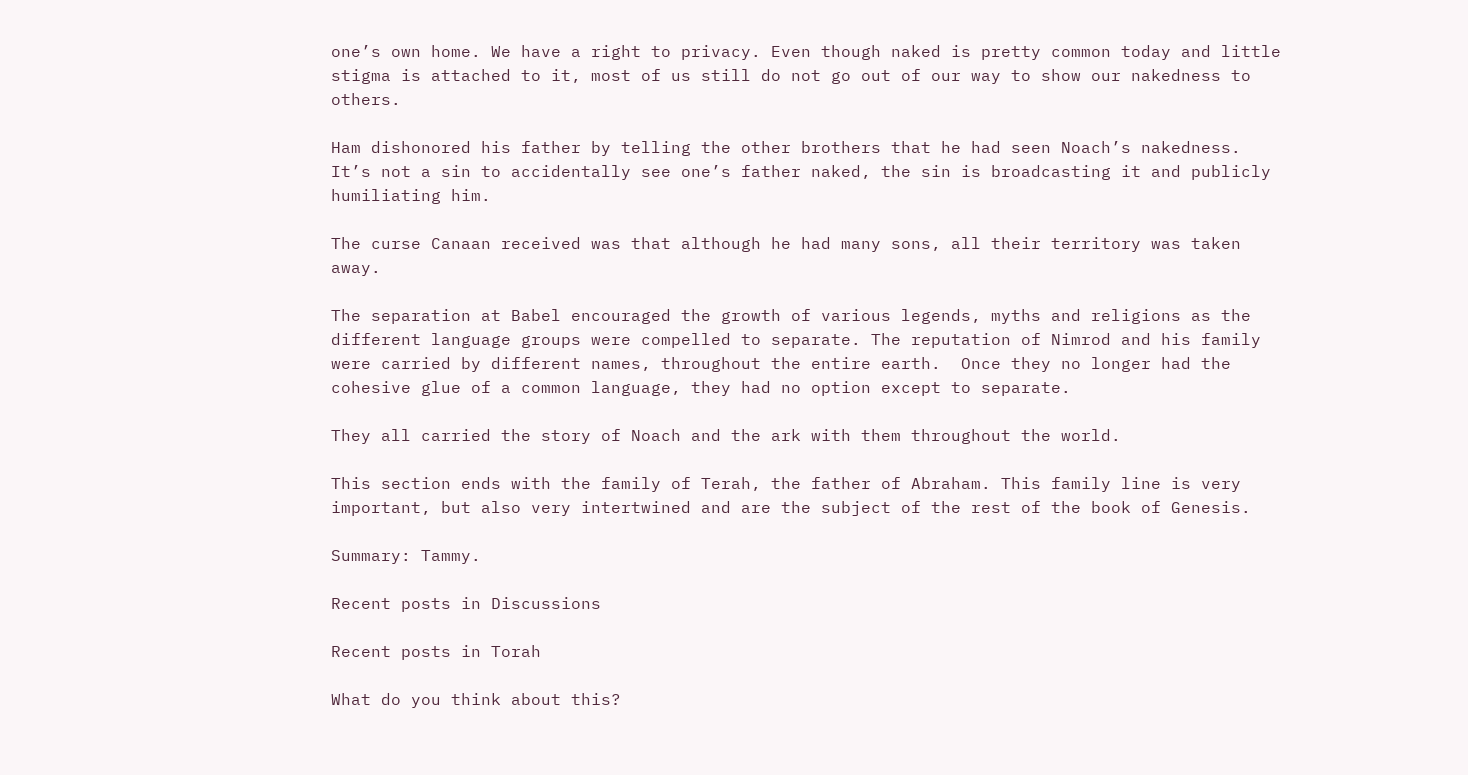one’s own home. We have a right to privacy. Even though naked is pretty common today and little stigma is attached to it, most of us still do not go out of our way to show our nakedness to others.

Ham dishonored his father by telling the other brothers that he had seen Noach’s nakedness. It’s not a sin to accidentally see one’s father naked, the sin is broadcasting it and publicly humiliating him.

The curse Canaan received was that although he had many sons, all their territory was taken away.

The separation at Babel encouraged the growth of various legends, myths and religions as the different language groups were compelled to separate. The reputation of Nimrod and his family were carried by different names, throughout the entire earth.  Once they no longer had the cohesive glue of a common language, they had no option except to separate.

They all carried the story of Noach and the ark with them throughout the world.

This section ends with the family of Terah, the father of Abraham. This family line is very important, but also very intertwined and are the subject of the rest of the book of Genesis.

Summary: Tammy.

Recent posts in Discussions

Recent posts in Torah

What do you think about this?